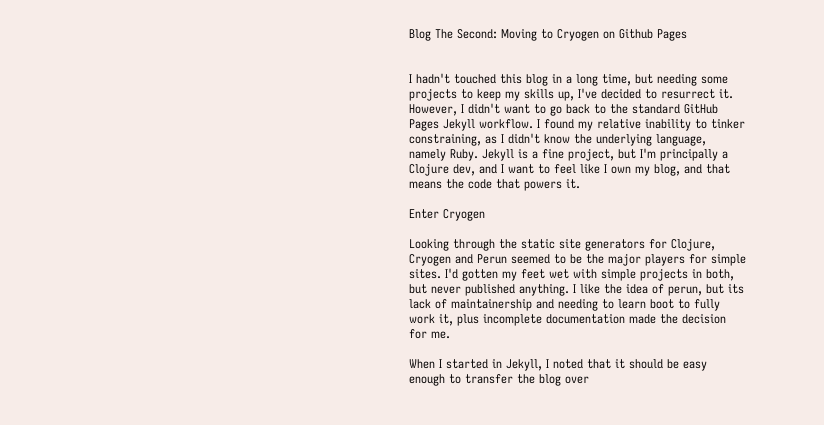Blog The Second: Moving to Cryogen on Github Pages


I hadn't touched this blog in a long time, but needing some projects to keep my skills up, I've decided to resurrect it. However, I didn't want to go back to the standard GitHub Pages Jekyll workflow. I found my relative inability to tinker constraining, as I didn't know the underlying language, namely Ruby. Jekyll is a fine project, but I'm principally a Clojure dev, and I want to feel like I own my blog, and that means the code that powers it.

Enter Cryogen

Looking through the static site generators for Clojure, Cryogen and Perun seemed to be the major players for simple sites. I'd gotten my feet wet with simple projects in both, but never published anything. I like the idea of perun, but its lack of maintainership and needing to learn boot to fully work it, plus incomplete documentation made the decision for me.

When I started in Jekyll, I noted that it should be easy enough to transfer the blog over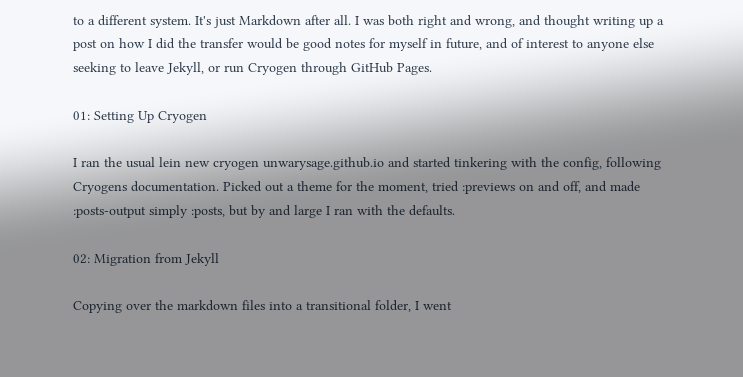to a different system. It's just Markdown after all. I was both right and wrong, and thought writing up a post on how I did the transfer would be good notes for myself in future, and of interest to anyone else seeking to leave Jekyll, or run Cryogen through GitHub Pages.

01: Setting Up Cryogen

I ran the usual lein new cryogen unwarysage.github.io and started tinkering with the config, following Cryogens documentation. Picked out a theme for the moment, tried :previews on and off, and made :posts-output simply :posts, but by and large I ran with the defaults.

02: Migration from Jekyll

Copying over the markdown files into a transitional folder, I went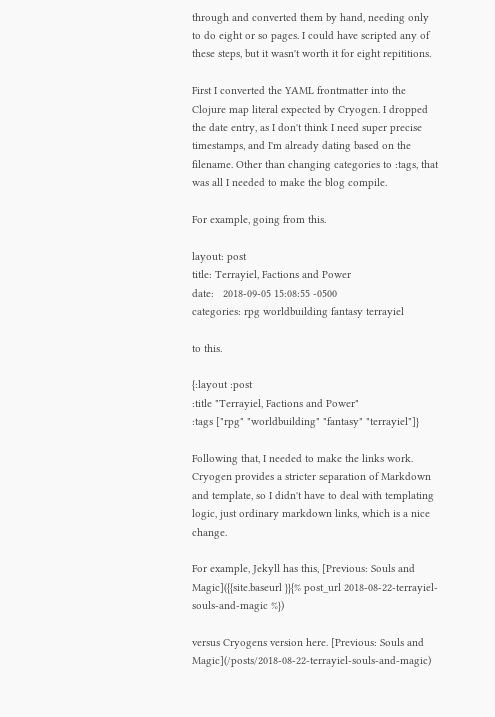through and converted them by hand, needing only to do eight or so pages. I could have scripted any of these steps, but it wasn't worth it for eight repititions.

First I converted the YAML frontmatter into the Clojure map literal expected by Cryogen. I dropped the date entry, as I don't think I need super precise timestamps, and I'm already dating based on the filename. Other than changing categories to :tags, that was all I needed to make the blog compile.

For example, going from this.

layout: post
title: Terrayiel, Factions and Power
date:   2018-09-05 15:08:55 -0500
categories: rpg worldbuilding fantasy terrayiel

to this.

{:layout :post
:title "Terrayiel, Factions and Power"
:tags ["rpg" "worldbuilding" "fantasy" "terrayiel"]}

Following that, I needed to make the links work. Cryogen provides a stricter separation of Markdown and template, so I didn't have to deal with templating logic, just ordinary markdown links, which is a nice change.

For example, Jekyll has this, [Previous: Souls and Magic]({{site.baseurl }}{% post_url 2018-08-22-terrayiel-souls-and-magic %})

versus Cryogens version here. [Previous: Souls and Magic](/posts/2018-08-22-terrayiel-souls-and-magic)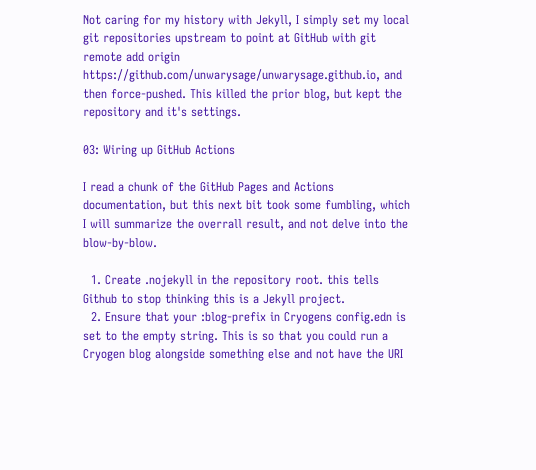Not caring for my history with Jekyll, I simply set my local git repositories upstream to point at GitHub with git remote add origin https://github.com/unwarysage/unwarysage.github.io, and then force-pushed. This killed the prior blog, but kept the repository and it's settings.

03: Wiring up GitHub Actions

I read a chunk of the GitHub Pages and Actions documentation, but this next bit took some fumbling, which I will summarize the overrall result, and not delve into the blow-by-blow.

  1. Create .nojekyll in the repository root. this tells Github to stop thinking this is a Jekyll project.
  2. Ensure that your :blog-prefix in Cryogens config.edn is set to the empty string. This is so that you could run a Cryogen blog alongside something else and not have the URI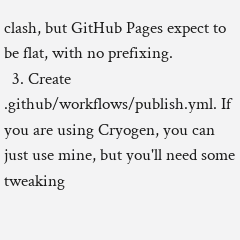clash, but GitHub Pages expect to be flat, with no prefixing.
  3. Create .github/workflows/publish.yml. If you are using Cryogen, you can just use mine, but you'll need some tweaking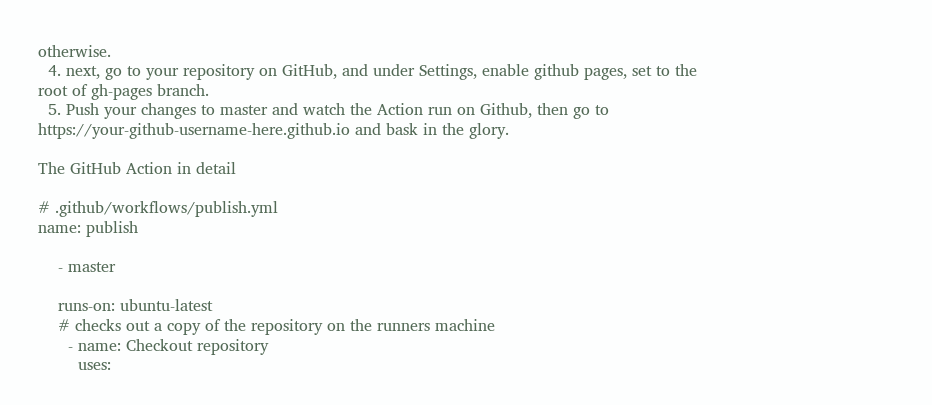otherwise.
  4. next, go to your repository on GitHub, and under Settings, enable github pages, set to the root of gh-pages branch.
  5. Push your changes to master and watch the Action run on Github, then go to https://your-github-username-here.github.io and bask in the glory.

The GitHub Action in detail

# .github/workflows/publish.yml
name: publish

    - master

    runs-on: ubuntu-latest
    # checks out a copy of the repository on the runners machine
      - name: Checkout repository
        uses: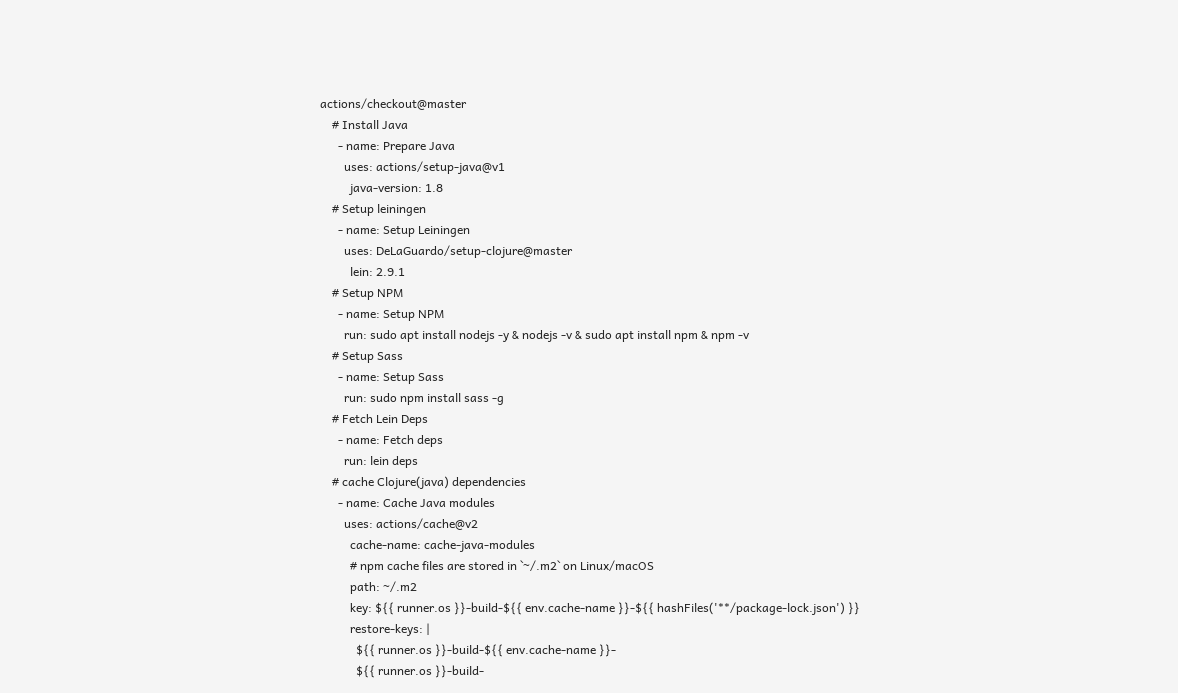actions/checkout@master
    # Install Java
      - name: Prepare Java
        uses: actions/setup-java@v1
          java-version: 1.8
    # Setup leiningen
      - name: Setup Leiningen
        uses: DeLaGuardo/setup-clojure@master
          lein: 2.9.1
    # Setup NPM
      - name: Setup NPM
        run: sudo apt install nodejs -y & nodejs -v & sudo apt install npm & npm -v
    # Setup Sass
      - name: Setup Sass
        run: sudo npm install sass -g
    # Fetch Lein Deps
      - name: Fetch deps
        run: lein deps
    # cache Clojure(java) dependencies
      - name: Cache Java modules
        uses: actions/cache@v2
          cache-name: cache-java-modules
          # npm cache files are stored in `~/.m2` on Linux/macOS
          path: ~/.m2
          key: ${{ runner.os }}-build-${{ env.cache-name }}-${{ hashFiles('**/package-lock.json') }}
          restore-keys: |
            ${{ runner.os }}-build-${{ env.cache-name }}-
            ${{ runner.os }}-build-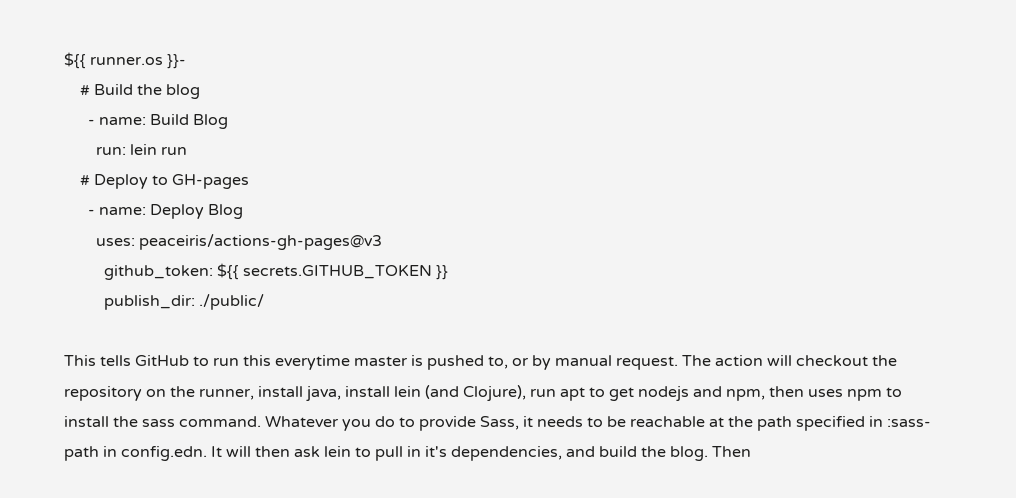${{ runner.os }}-
    # Build the blog
      - name: Build Blog
        run: lein run
    # Deploy to GH-pages
      - name: Deploy Blog
        uses: peaceiris/actions-gh-pages@v3
          github_token: ${{ secrets.GITHUB_TOKEN }}
          publish_dir: ./public/

This tells GitHub to run this everytime master is pushed to, or by manual request. The action will checkout the repository on the runner, install java, install lein (and Clojure), run apt to get nodejs and npm, then uses npm to install the sass command. Whatever you do to provide Sass, it needs to be reachable at the path specified in :sass-path in config.edn. It will then ask lein to pull in it's dependencies, and build the blog. Then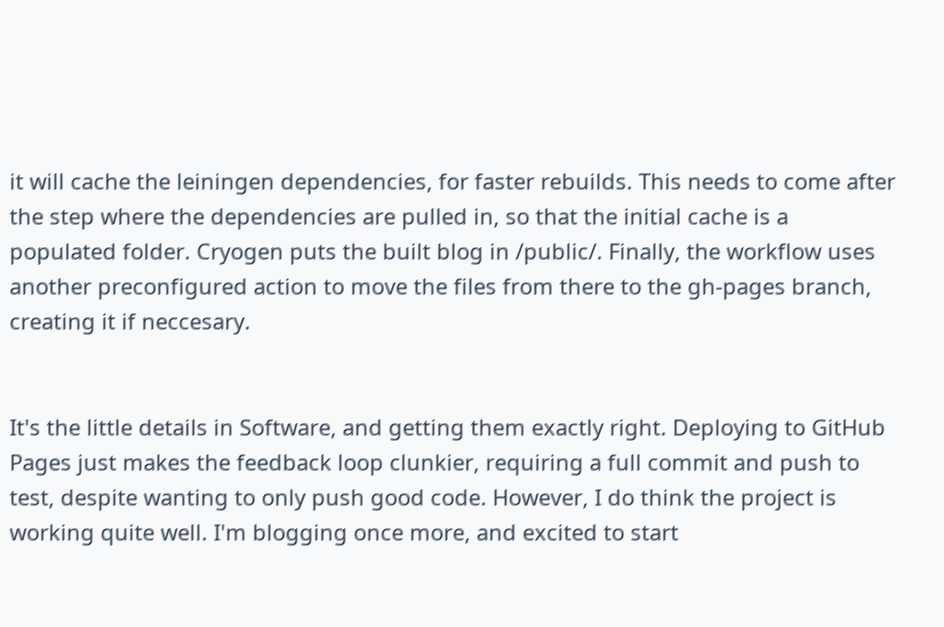it will cache the leiningen dependencies, for faster rebuilds. This needs to come after the step where the dependencies are pulled in, so that the initial cache is a populated folder. Cryogen puts the built blog in /public/. Finally, the workflow uses another preconfigured action to move the files from there to the gh-pages branch, creating it if neccesary.


It's the little details in Software, and getting them exactly right. Deploying to GitHub Pages just makes the feedback loop clunkier, requiring a full commit and push to test, despite wanting to only push good code. However, I do think the project is working quite well. I'm blogging once more, and excited to start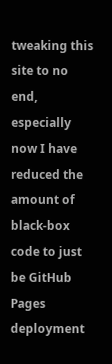tweaking this site to no end, especially now I have reduced the amount of black-box code to just be GitHub Pages deployment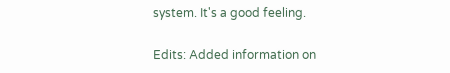system. It's a good feeling.

Edits: Added information on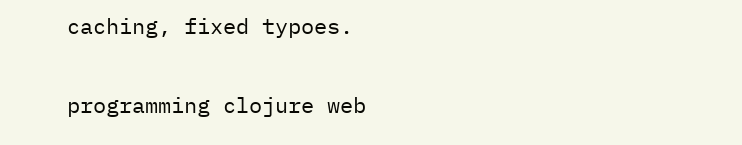caching, fixed typoes.

programming clojure web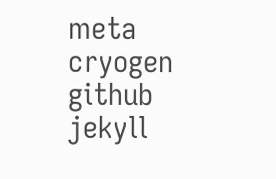meta cryogen github jekyll